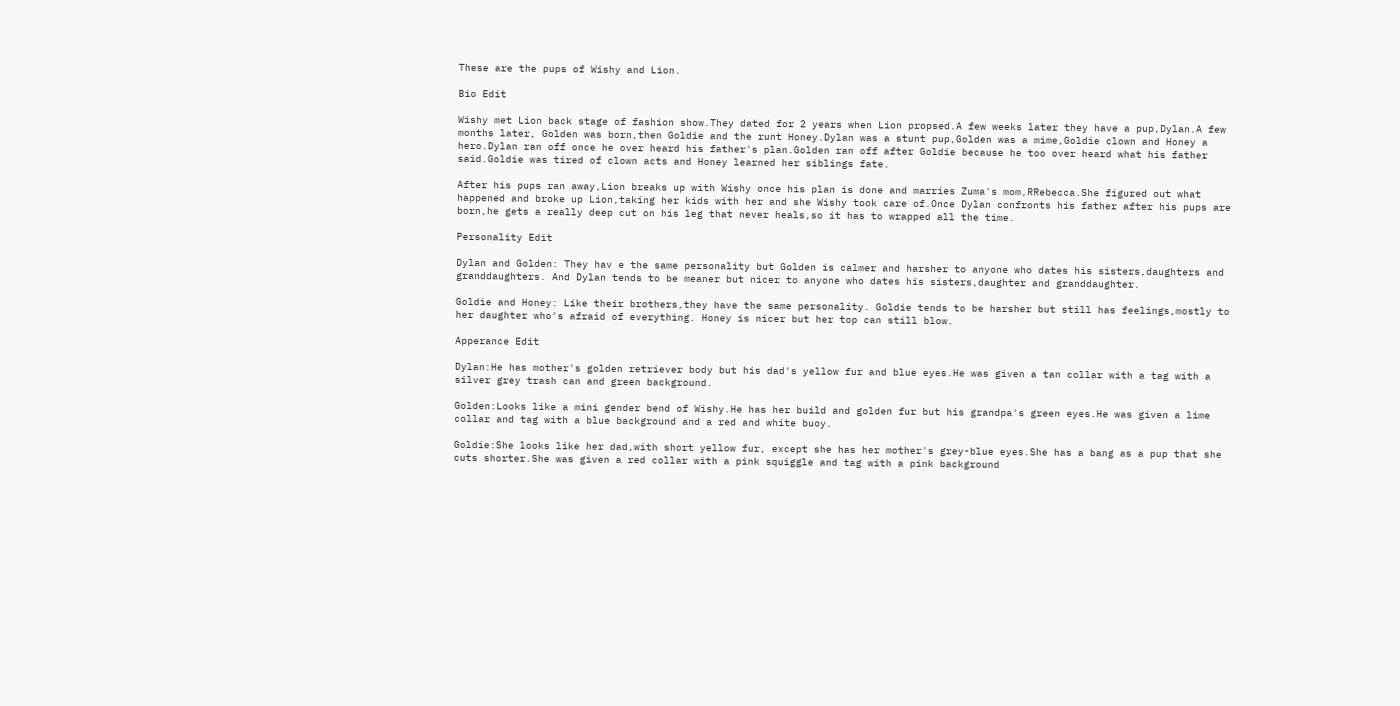These are the pups of Wishy and Lion.

Bio Edit

Wishy met Lion back stage of fashion show.They dated for 2 years when Lion propsed.A few weeks later they have a pup,Dylan.A few months later, Golden was born,then Goldie and the runt Honey.Dylan was a stunt pup,Golden was a mime,Goldie clown and Honey a hero.Dylan ran off once he over heard his father's plan.Golden ran off after Goldie because he too over heard what his father said.Goldie was tired of clown acts and Honey learned her siblings fate.

After his pups ran away,Lion breaks up with Wishy once his plan is done and marries Zuma's mom,RRebecca.She figured out what happened and broke up Lion,taking her kids with her and she Wishy took care of.Once Dylan confronts his father after his pups are born,he gets a really deep cut on his leg that never heals,so it has to wrapped all the time.

Personality Edit

Dylan and Golden: They hav e the same personality but Golden is calmer and harsher to anyone who dates his sisters,daughters and granddaughters. And Dylan tends to be meaner but nicer to anyone who dates his sisters,daughter and granddaughter.

Goldie and Honey: Like their brothers,they have the same personality. Goldie tends to be harsher but still has feelings,mostly to her daughter who's afraid of everything. Honey is nicer but her top can still blow.

Apperance Edit

Dylan:He has mother's golden retriever body but his dad's yellow fur and blue eyes.He was given a tan collar with a tag with a silver grey trash can and green background.

Golden:Looks like a mini gender bend of Wishy.He has her build and golden fur but his grandpa's green eyes.He was given a lime collar and tag with a blue background and a red and white buoy.

Goldie:She looks like her dad,with short yellow fur, except she has her mother's grey-blue eyes.She has a bang as a pup that she cuts shorter.She was given a red collar with a pink squiggle and tag with a pink background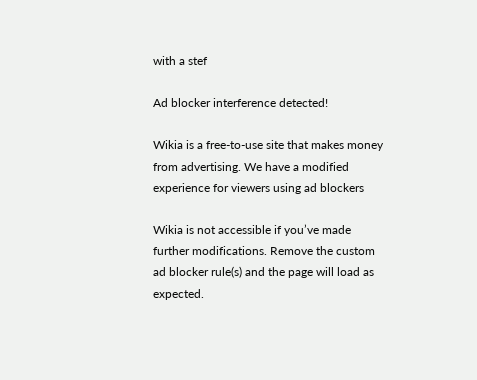with a stef

Ad blocker interference detected!

Wikia is a free-to-use site that makes money from advertising. We have a modified experience for viewers using ad blockers

Wikia is not accessible if you’ve made further modifications. Remove the custom ad blocker rule(s) and the page will load as expected.